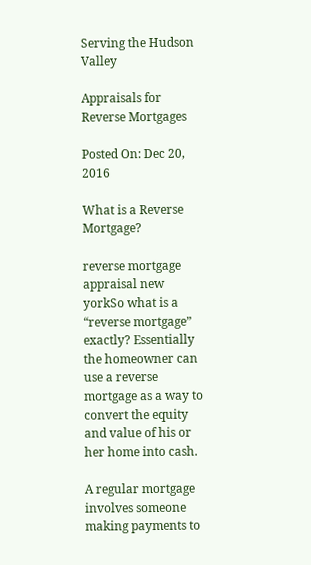Serving the Hudson Valley

Appraisals for Reverse Mortgages

Posted On: Dec 20, 2016

What is a Reverse Mortgage?

reverse mortgage appraisal new yorkSo what is a “reverse mortgage” exactly? Essentially the homeowner can use a reverse mortgage as a way to convert the equity and value of his or her home into cash.

A regular mortgage involves someone making payments to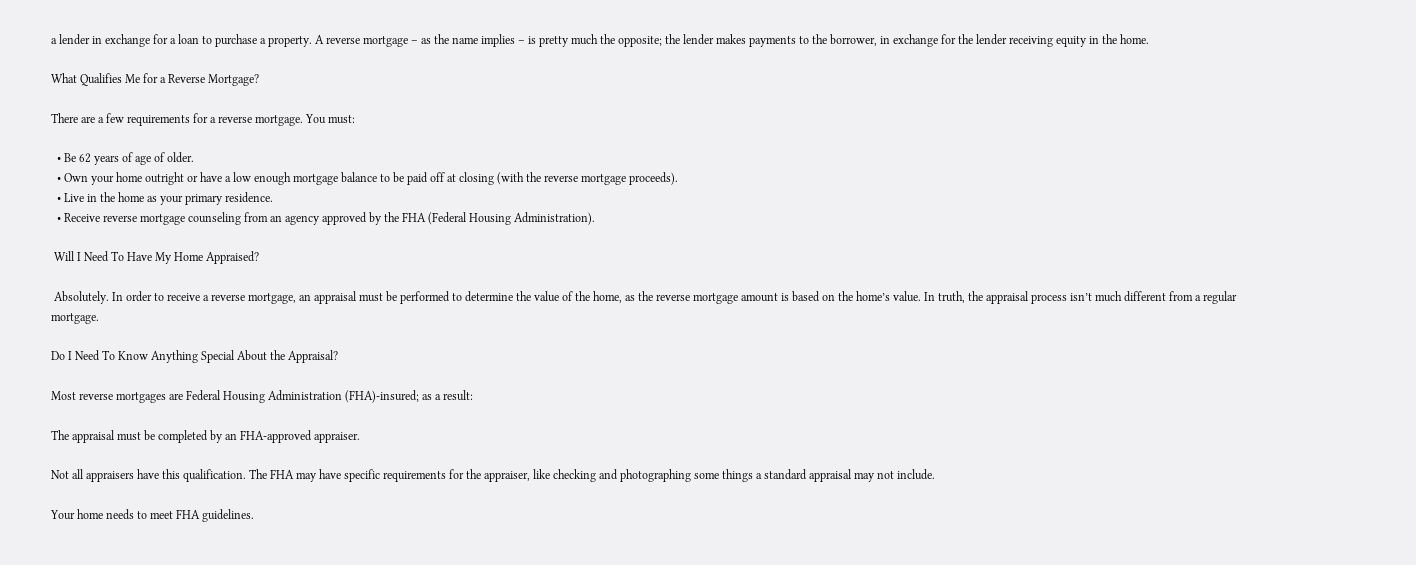a lender in exchange for a loan to purchase a property. A reverse mortgage – as the name implies – is pretty much the opposite; the lender makes payments to the borrower, in exchange for the lender receiving equity in the home.

What Qualifies Me for a Reverse Mortgage?

There are a few requirements for a reverse mortgage. You must:

  • Be 62 years of age of older.
  • Own your home outright or have a low enough mortgage balance to be paid off at closing (with the reverse mortgage proceeds).
  • Live in the home as your primary residence.
  • Receive reverse mortgage counseling from an agency approved by the FHA (Federal Housing Administration).

 Will I Need To Have My Home Appraised?

 Absolutely. In order to receive a reverse mortgage, an appraisal must be performed to determine the value of the home, as the reverse mortgage amount is based on the home’s value. In truth, the appraisal process isn’t much different from a regular mortgage.

Do I Need To Know Anything Special About the Appraisal?

Most reverse mortgages are Federal Housing Administration (FHA)-insured; as a result:

The appraisal must be completed by an FHA-approved appraiser.

Not all appraisers have this qualification. The FHA may have specific requirements for the appraiser, like checking and photographing some things a standard appraisal may not include.

Your home needs to meet FHA guidelines.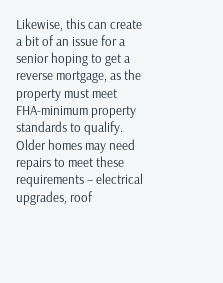Likewise, this can create a bit of an issue for a senior hoping to get a reverse mortgage, as the property must meet FHA-minimum property standards to qualify. Older homes may need repairs to meet these requirements – electrical upgrades, roof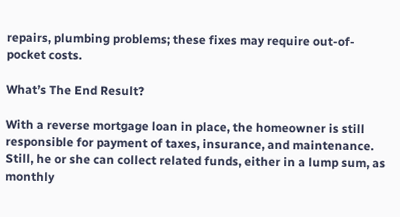repairs, plumbing problems; these fixes may require out-of-pocket costs.

What’s The End Result?

With a reverse mortgage loan in place, the homeowner is still responsible for payment of taxes, insurance, and maintenance. Still, he or she can collect related funds, either in a lump sum, as monthly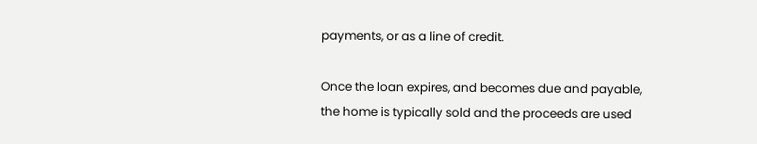payments, or as a line of credit.

Once the loan expires, and becomes due and payable, the home is typically sold and the proceeds are used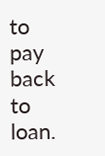to pay back to loan.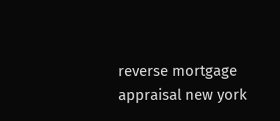reverse mortgage appraisal new york